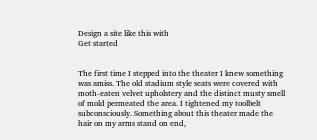Design a site like this with
Get started


The first time I stepped into the theater I knew something was amiss. The old stadium style seats were covered with moth-eaten velvet upholstery and the distinct musty smell of mold permeated the area. I tightened my toolbelt subconsciously. Something about this theater made the hair on my arms stand on end,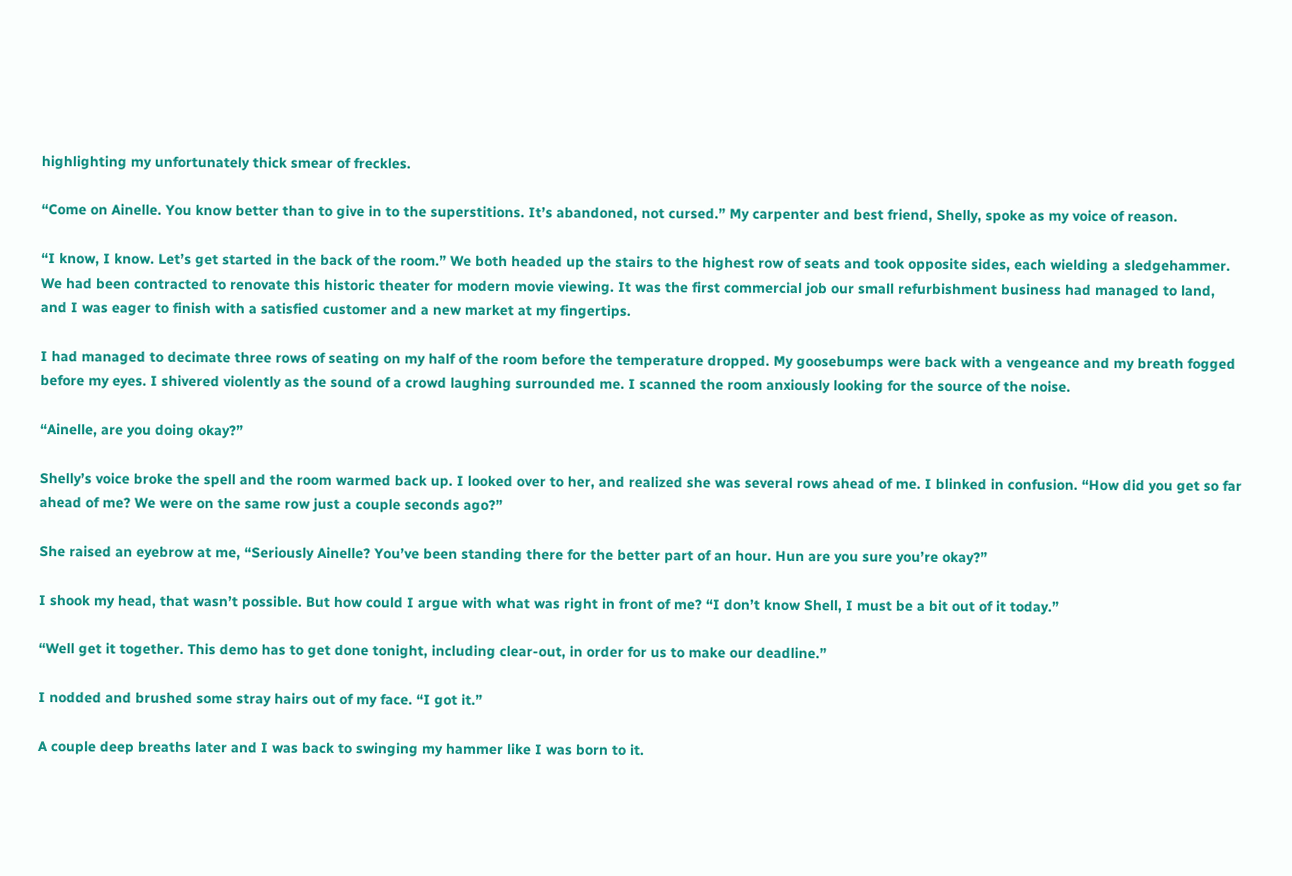highlighting my unfortunately thick smear of freckles.

“Come on Ainelle. You know better than to give in to the superstitions. It’s abandoned, not cursed.” My carpenter and best friend, Shelly, spoke as my voice of reason.

“I know, I know. Let’s get started in the back of the room.” We both headed up the stairs to the highest row of seats and took opposite sides, each wielding a sledgehammer. We had been contracted to renovate this historic theater for modern movie viewing. It was the first commercial job our small refurbishment business had managed to land, and I was eager to finish with a satisfied customer and a new market at my fingertips.

I had managed to decimate three rows of seating on my half of the room before the temperature dropped. My goosebumps were back with a vengeance and my breath fogged before my eyes. I shivered violently as the sound of a crowd laughing surrounded me. I scanned the room anxiously looking for the source of the noise.

“Ainelle, are you doing okay?”

Shelly’s voice broke the spell and the room warmed back up. I looked over to her, and realized she was several rows ahead of me. I blinked in confusion. “How did you get so far ahead of me? We were on the same row just a couple seconds ago?”

She raised an eyebrow at me, “Seriously Ainelle? You’ve been standing there for the better part of an hour. Hun are you sure you’re okay?”

I shook my head, that wasn’t possible. But how could I argue with what was right in front of me? “I don’t know Shell, I must be a bit out of it today.”

“Well get it together. This demo has to get done tonight, including clear-out, in order for us to make our deadline.”

I nodded and brushed some stray hairs out of my face. “I got it.”

A couple deep breaths later and I was back to swinging my hammer like I was born to it.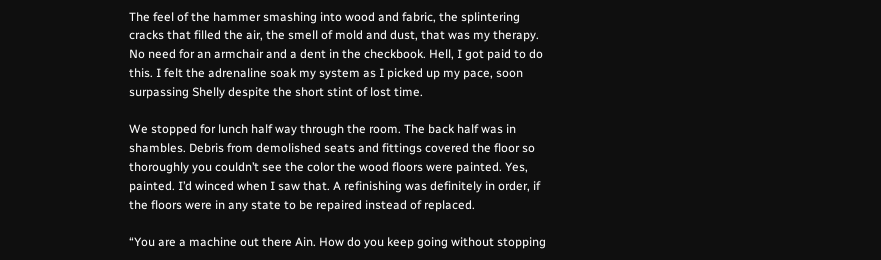The feel of the hammer smashing into wood and fabric, the splintering cracks that filled the air, the smell of mold and dust, that was my therapy. No need for an armchair and a dent in the checkbook. Hell, I got paid to do this. I felt the adrenaline soak my system as I picked up my pace, soon surpassing Shelly despite the short stint of lost time.

We stopped for lunch half way through the room. The back half was in shambles. Debris from demolished seats and fittings covered the floor so thoroughly you couldn’t see the color the wood floors were painted. Yes, painted. I’d winced when I saw that. A refinishing was definitely in order, if the floors were in any state to be repaired instead of replaced.

“You are a machine out there Ain. How do you keep going without stopping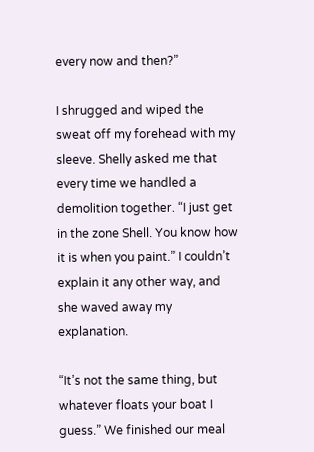every now and then?”

I shrugged and wiped the sweat off my forehead with my sleeve. Shelly asked me that every time we handled a demolition together. “I just get in the zone Shell. You know how it is when you paint.” I couldn’t explain it any other way, and she waved away my explanation.

“It’s not the same thing, but whatever floats your boat I guess.” We finished our meal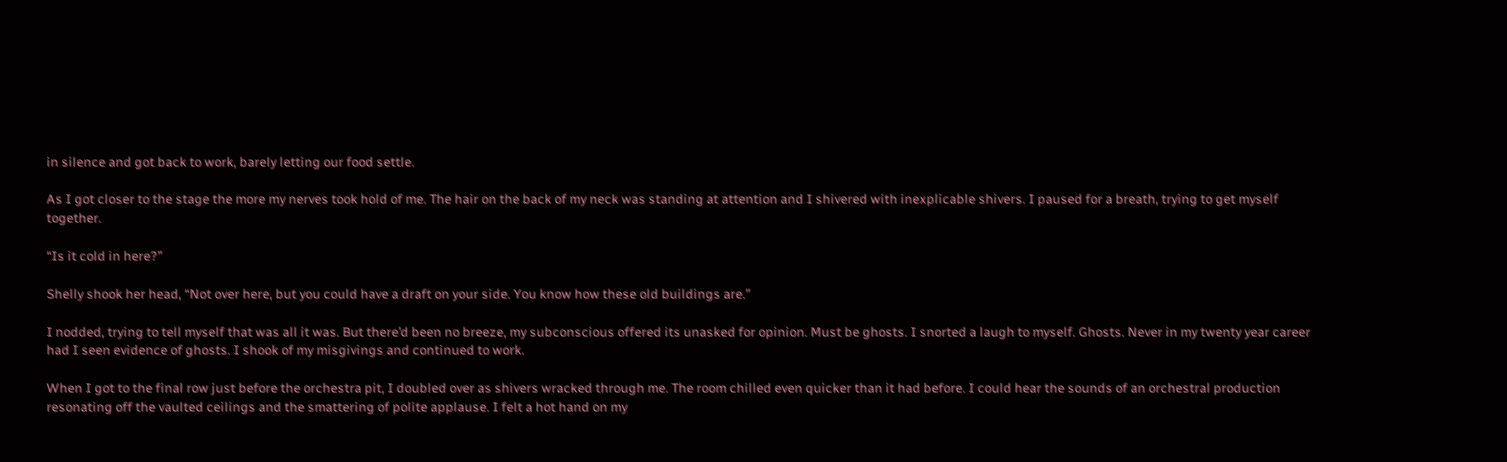in silence and got back to work, barely letting our food settle.

As I got closer to the stage the more my nerves took hold of me. The hair on the back of my neck was standing at attention and I shivered with inexplicable shivers. I paused for a breath, trying to get myself together.

“Is it cold in here?”

Shelly shook her head, “Not over here, but you could have a draft on your side. You know how these old buildings are.”

I nodded, trying to tell myself that was all it was. But there’d been no breeze, my subconscious offered its unasked for opinion. Must be ghosts. I snorted a laugh to myself. Ghosts. Never in my twenty year career had I seen evidence of ghosts. I shook of my misgivings and continued to work.

When I got to the final row just before the orchestra pit, I doubled over as shivers wracked through me. The room chilled even quicker than it had before. I could hear the sounds of an orchestral production resonating off the vaulted ceilings and the smattering of polite applause. I felt a hot hand on my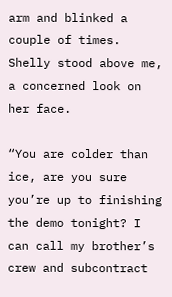arm and blinked a couple of times. Shelly stood above me, a concerned look on her face.

“You are colder than ice, are you sure you’re up to finishing the demo tonight? I can call my brother’s crew and subcontract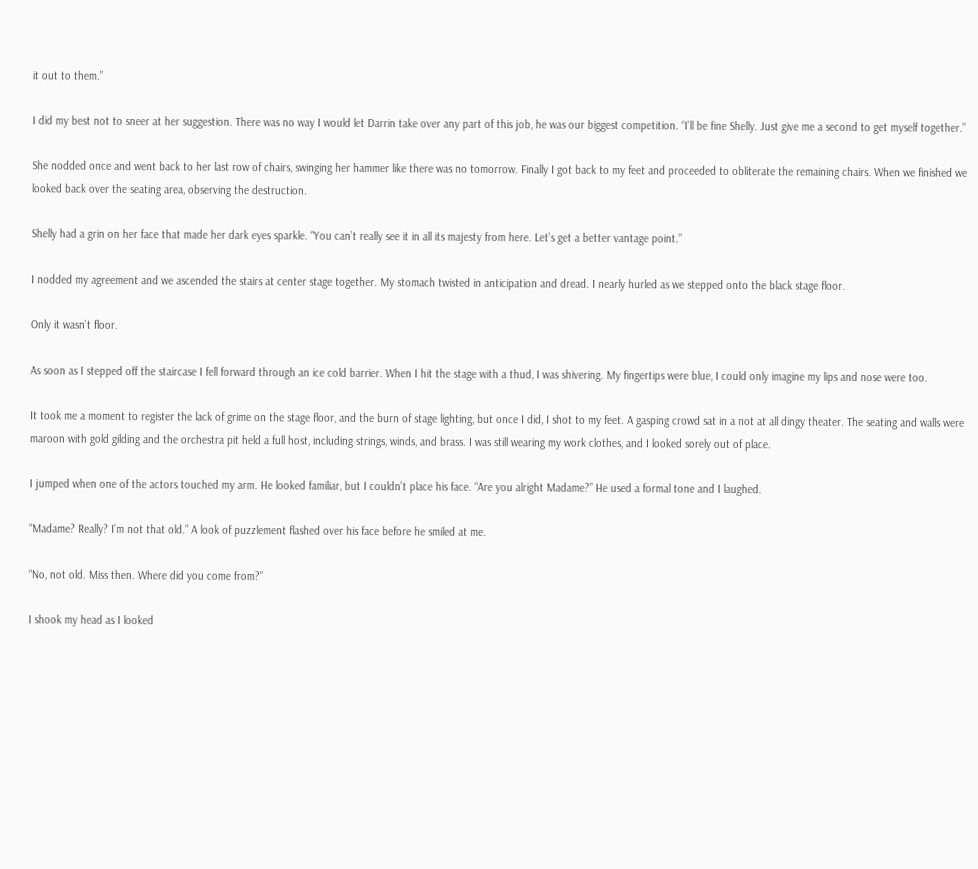it out to them.”

I did my best not to sneer at her suggestion. There was no way I would let Darrin take over any part of this job, he was our biggest competition. “I’ll be fine Shelly. Just give me a second to get myself together.”

She nodded once and went back to her last row of chairs, swinging her hammer like there was no tomorrow. Finally I got back to my feet and proceeded to obliterate the remaining chairs. When we finished we looked back over the seating area, observing the destruction.

Shelly had a grin on her face that made her dark eyes sparkle. “You can’t really see it in all its majesty from here. Let’s get a better vantage point.”

I nodded my agreement and we ascended the stairs at center stage together. My stomach twisted in anticipation and dread. I nearly hurled as we stepped onto the black stage floor.

Only it wasn’t floor.

As soon as I stepped off the staircase I fell forward through an ice cold barrier. When I hit the stage with a thud, I was shivering. My fingertips were blue, I could only imagine my lips and nose were too.

It took me a moment to register the lack of grime on the stage floor, and the burn of stage lighting, but once I did, I shot to my feet. A gasping crowd sat in a not at all dingy theater. The seating and walls were maroon with gold gilding and the orchestra pit held a full host, including strings, winds, and brass. I was still wearing my work clothes, and I looked sorely out of place.

I jumped when one of the actors touched my arm. He looked familiar, but I couldn’t place his face. “Are you alright Madame?” He used a formal tone and I laughed.

“Madame? Really? I’m not that old.” A look of puzzlement flashed over his face before he smiled at me.

“No, not old. Miss then. Where did you come from?”

I shook my head as I looked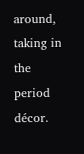around, taking in the period décor.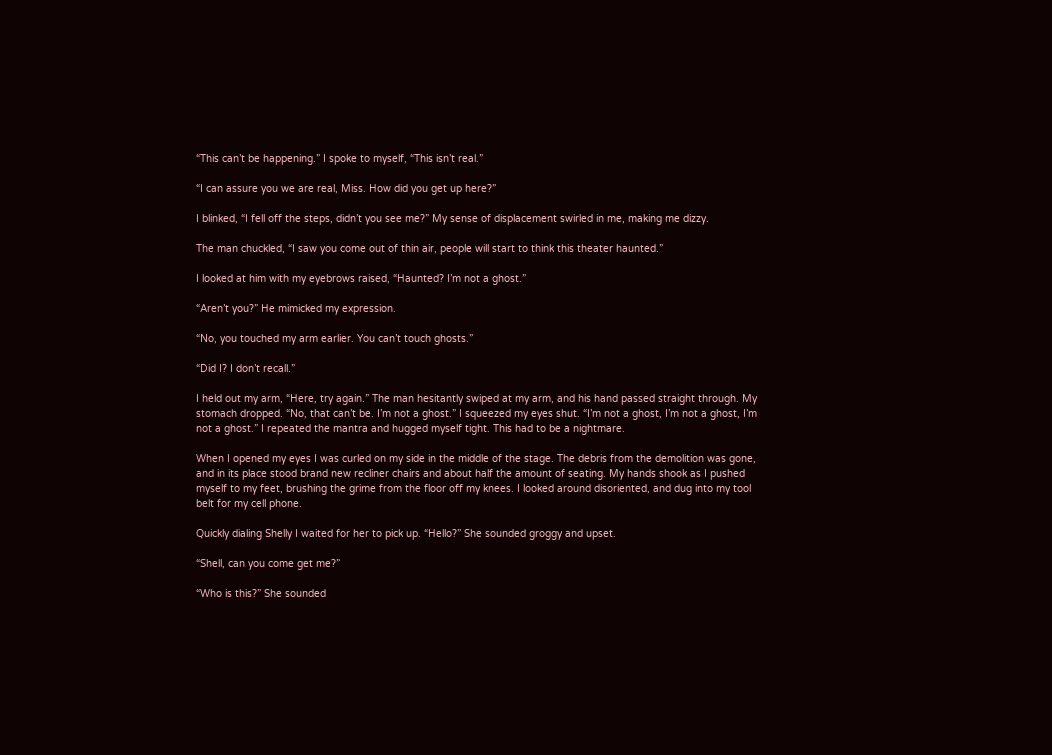“This can’t be happening.” I spoke to myself, “This isn’t real.”

“I can assure you we are real, Miss. How did you get up here?”

I blinked, “I fell off the steps, didn’t you see me?” My sense of displacement swirled in me, making me dizzy.

The man chuckled, “I saw you come out of thin air, people will start to think this theater haunted.”

I looked at him with my eyebrows raised, “Haunted? I’m not a ghost.”

“Aren’t you?” He mimicked my expression.

“No, you touched my arm earlier. You can’t touch ghosts.”

“Did I? I don’t recall.”

I held out my arm, “Here, try again.” The man hesitantly swiped at my arm, and his hand passed straight through. My stomach dropped. “No, that can’t be. I’m not a ghost.” I squeezed my eyes shut. “I’m not a ghost, I’m not a ghost, I’m not a ghost.” I repeated the mantra and hugged myself tight. This had to be a nightmare.

When I opened my eyes I was curled on my side in the middle of the stage. The debris from the demolition was gone, and in its place stood brand new recliner chairs and about half the amount of seating. My hands shook as I pushed myself to my feet, brushing the grime from the floor off my knees. I looked around disoriented, and dug into my tool belt for my cell phone.

Quickly dialing Shelly I waited for her to pick up. “Hello?” She sounded groggy and upset.

“Shell, can you come get me?”

“Who is this?” She sounded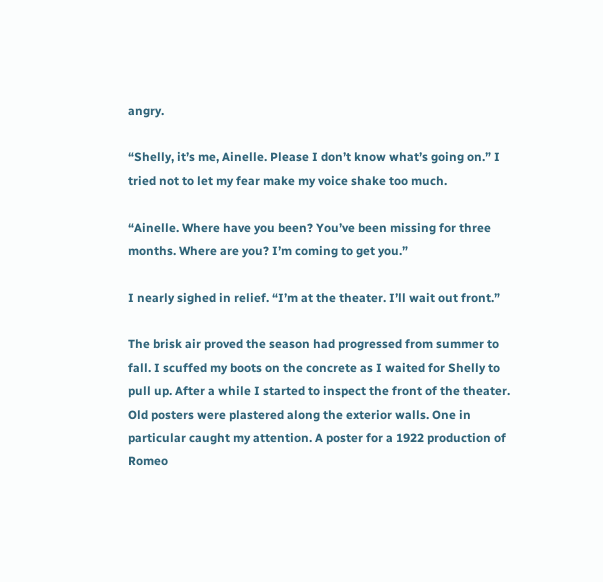angry.

“Shelly, it’s me, Ainelle. Please I don’t know what’s going on.” I tried not to let my fear make my voice shake too much.

“Ainelle. Where have you been? You’ve been missing for three months. Where are you? I’m coming to get you.”

I nearly sighed in relief. “I’m at the theater. I’ll wait out front.”

The brisk air proved the season had progressed from summer to fall. I scuffed my boots on the concrete as I waited for Shelly to pull up. After a while I started to inspect the front of the theater. Old posters were plastered along the exterior walls. One in particular caught my attention. A poster for a 1922 production of Romeo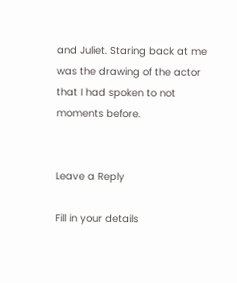and Juliet. Staring back at me was the drawing of the actor that I had spoken to not moments before.


Leave a Reply

Fill in your details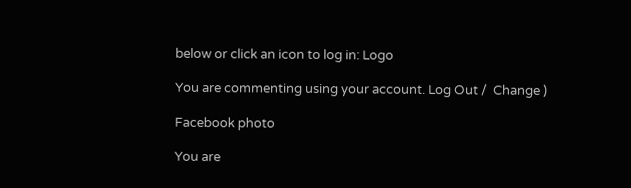below or click an icon to log in: Logo

You are commenting using your account. Log Out /  Change )

Facebook photo

You are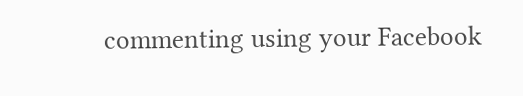commenting using your Facebook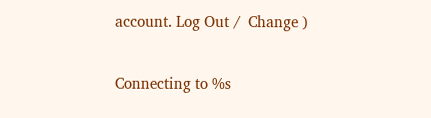account. Log Out /  Change )

Connecting to %s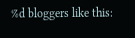%d bloggers like this: